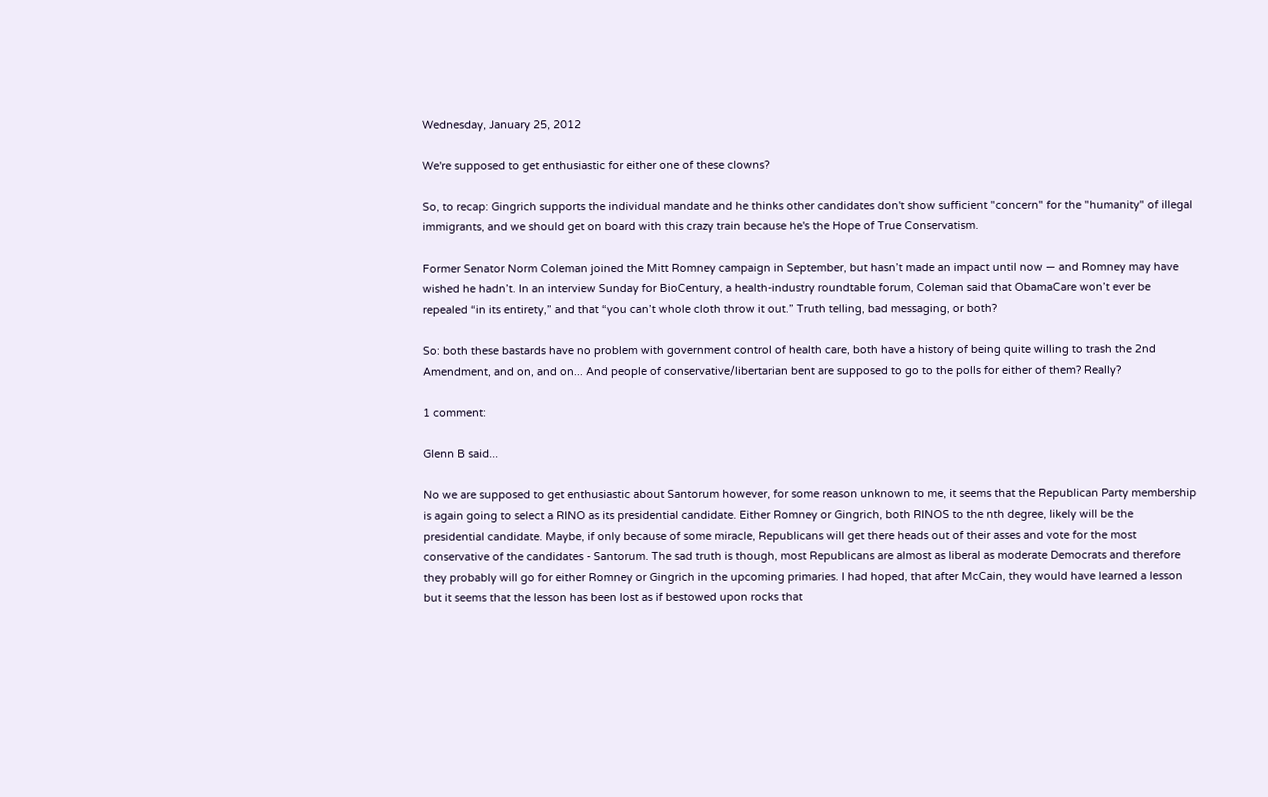Wednesday, January 25, 2012

We're supposed to get enthusiastic for either one of these clowns?

So, to recap: Gingrich supports the individual mandate and he thinks other candidates don't show sufficient "concern" for the "humanity" of illegal immigrants, and we should get on board with this crazy train because he's the Hope of True Conservatism.

Former Senator Norm Coleman joined the Mitt Romney campaign in September, but hasn’t made an impact until now — and Romney may have wished he hadn’t. In an interview Sunday for BioCentury, a health-industry roundtable forum, Coleman said that ObamaCare won’t ever be repealed “in its entirety,” and that “you can’t whole cloth throw it out.” Truth telling, bad messaging, or both?

So: both these bastards have no problem with government control of health care, both have a history of being quite willing to trash the 2nd Amendment, and on, and on... And people of conservative/libertarian bent are supposed to go to the polls for either of them? Really?

1 comment:

Glenn B said...

No we are supposed to get enthusiastic about Santorum however, for some reason unknown to me, it seems that the Republican Party membership is again going to select a RINO as its presidential candidate. Either Romney or Gingrich, both RINOS to the nth degree, likely will be the presidential candidate. Maybe, if only because of some miracle, Republicans will get there heads out of their asses and vote for the most conservative of the candidates - Santorum. The sad truth is though, most Republicans are almost as liberal as moderate Democrats and therefore they probably will go for either Romney or Gingrich in the upcoming primaries. I had hoped, that after McCain, they would have learned a lesson but it seems that the lesson has been lost as if bestowed upon rocks that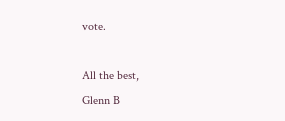vote.

All the best,
Glenn B